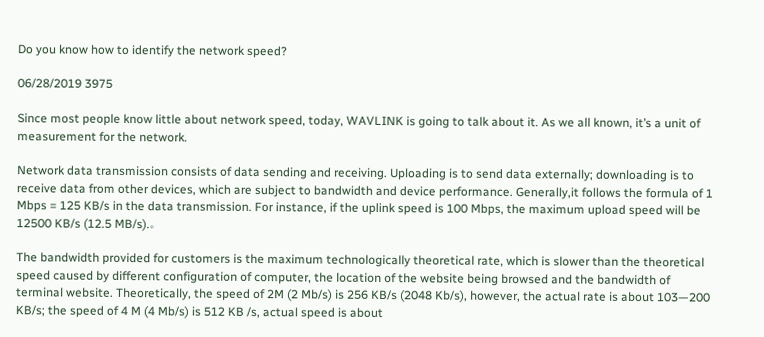Do you know how to identify the network speed?

06/28/2019 3975

Since most people know little about network speed, today, WAVLINK is going to talk about it. As we all known, it’s a unit of measurement for the network.

Network data transmission consists of data sending and receiving. Uploading is to send data externally; downloading is to receive data from other devices, which are subject to bandwidth and device performance. Generally,it follows the formula of 1 Mbps = 125 KB/s in the data transmission. For instance, if the uplink speed is 100 Mbps, the maximum upload speed will be 12500 KB/s (12.5 MB/s).。

The bandwidth provided for customers is the maximum technologically theoretical rate, which is slower than the theoretical speed caused by different configuration of computer, the location of the website being browsed and the bandwidth of terminal website. Theoretically, the speed of 2M (2 Mb/s) is 256 KB/s (2048 Kb/s), however, the actual rate is about 103—200 KB/s; the speed of 4 M (4 Mb/s) is 512 KB /s, actual speed is about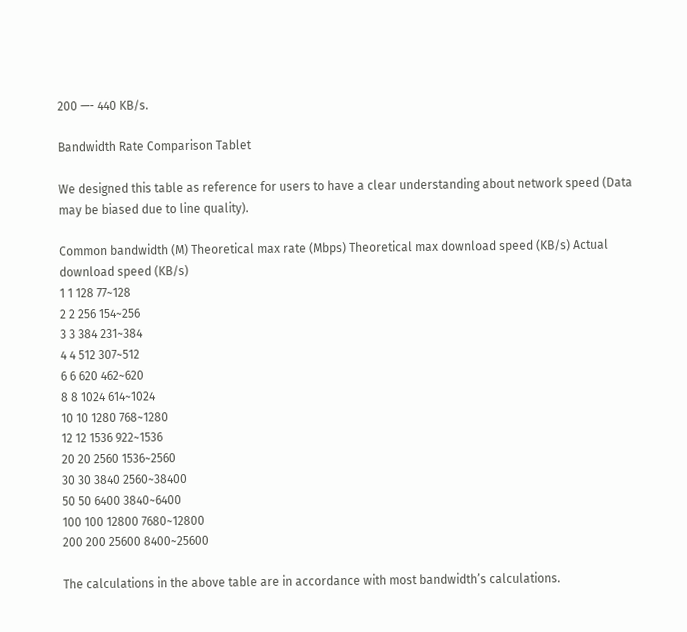200 —- 440 KB/s.

Bandwidth Rate Comparison Tablet

We designed this table as reference for users to have a clear understanding about network speed (Data may be biased due to line quality).

Common bandwidth (M) Theoretical max rate (Mbps) Theoretical max download speed (KB/s) Actual download speed (KB/s)
1 1 128 77~128
2 2 256 154~256
3 3 384 231~384
4 4 512 307~512
6 6 620 462~620
8 8 1024 614~1024
10 10 1280 768~1280
12 12 1536 922~1536
20 20 2560 1536~2560
30 30 3840 2560~38400
50 50 6400 3840~6400
100 100 12800 7680~12800
200 200 25600 8400~25600

The calculations in the above table are in accordance with most bandwidth’s calculations.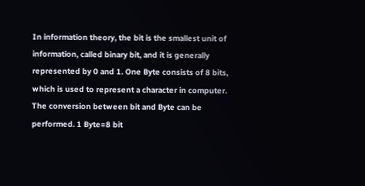In information theory, the bit is the smallest unit of information, called binary bit, and it is generally represented by 0 and 1. One Byte consists of 8 bits, which is used to represent a character in computer. The conversion between bit and Byte can be performed. 1 Byte=8 bit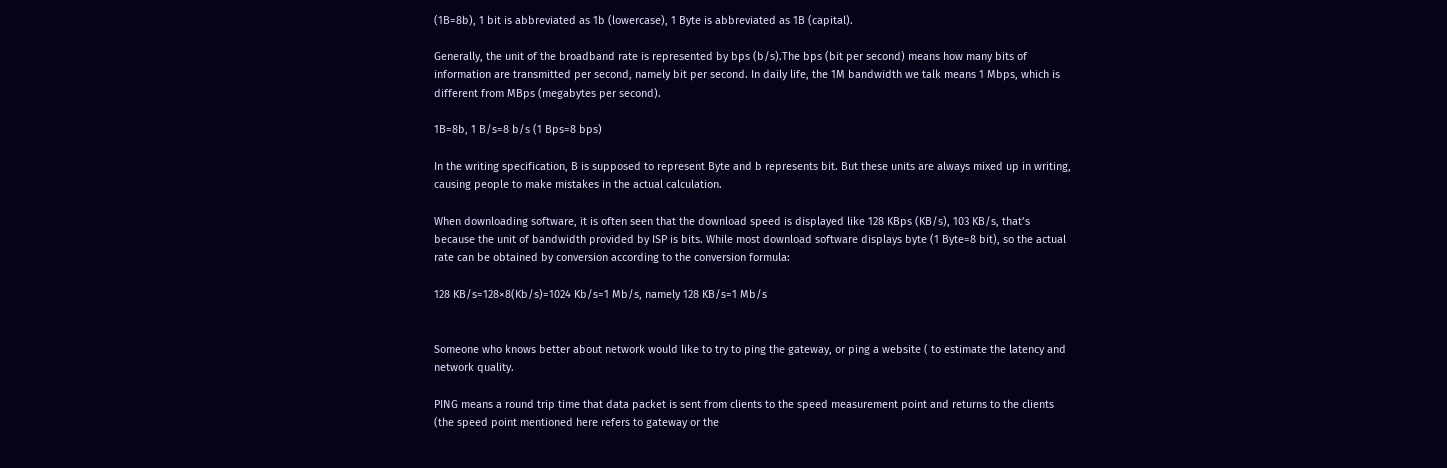(1B=8b), 1 bit is abbreviated as 1b (lowercase), 1 Byte is abbreviated as 1B (capital).

Generally, the unit of the broadband rate is represented by bps (b/s).The bps (bit per second) means how many bits of information are transmitted per second, namely bit per second. In daily life, the 1M bandwidth we talk means 1 Mbps, which is different from MBps (megabytes per second).

1B=8b, 1 B/s=8 b/s (1 Bps=8 bps)

In the writing specification, B is supposed to represent Byte and b represents bit. But these units are always mixed up in writing, causing people to make mistakes in the actual calculation.

When downloading software, it is often seen that the download speed is displayed like 128 KBps (KB/s), 103 KB/s, that’s
because the unit of bandwidth provided by ISP is bits. While most download software displays byte (1 Byte=8 bit), so the actual rate can be obtained by conversion according to the conversion formula:

128 KB/s=128×8(Kb/s)=1024 Kb/s=1 Mb/s, namely 128 KB/s=1 Mb/s


Someone who knows better about network would like to try to ping the gateway, or ping a website ( to estimate the latency and network quality.

PING means a round trip time that data packet is sent from clients to the speed measurement point and returns to the clients (the speed point mentioned here refers to gateway or the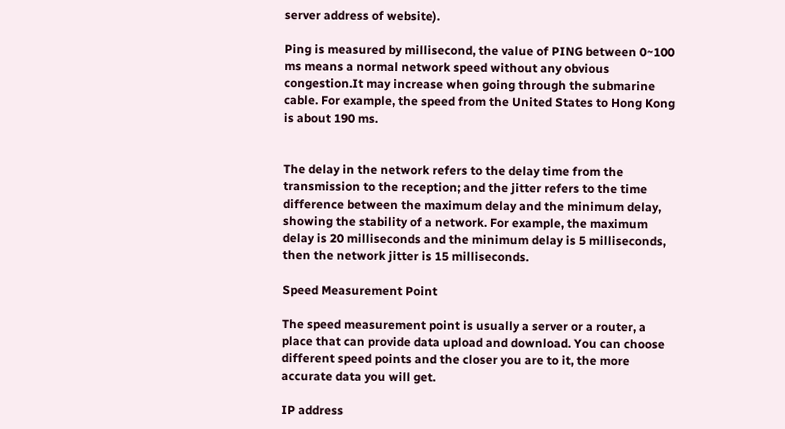server address of website).

Ping is measured by millisecond, the value of PING between 0~100 ms means a normal network speed without any obvious congestion.It may increase when going through the submarine cable. For example, the speed from the United States to Hong Kong is about 190 ms.


The delay in the network refers to the delay time from the transmission to the reception; and the jitter refers to the time difference between the maximum delay and the minimum delay, showing the stability of a network. For example, the maximum delay is 20 milliseconds and the minimum delay is 5 milliseconds, then the network jitter is 15 milliseconds.

Speed Measurement Point

The speed measurement point is usually a server or a router, a place that can provide data upload and download. You can choose different speed points and the closer you are to it, the more accurate data you will get.

IP address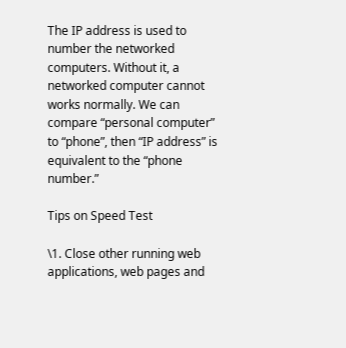The IP address is used to number the networked computers. Without it, a networked computer cannot works normally. We can compare “personal computer” to “phone”, then “IP address” is equivalent to the “phone number.”

Tips on Speed Test

\1. Close other running web applications, web pages and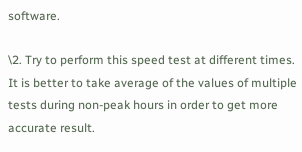software.

\2. Try to perform this speed test at different times. It is better to take average of the values of multiple tests during non-peak hours in order to get more accurate result.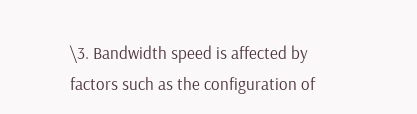\3. Bandwidth speed is affected by factors such as the configuration of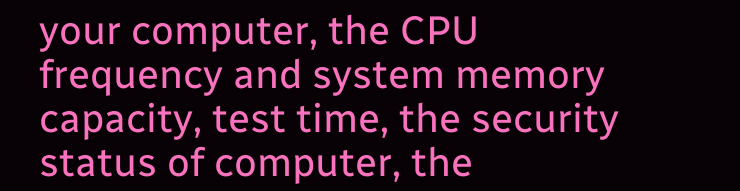your computer, the CPU frequency and system memory capacity, test time, the security status of computer, the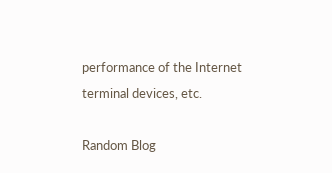performance of the Internet terminal devices, etc.

Random Blog